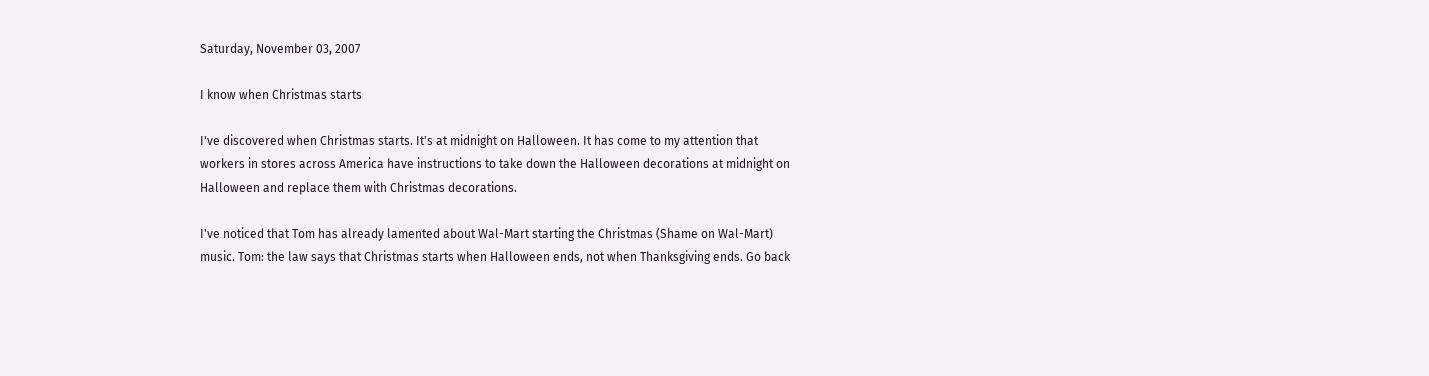Saturday, November 03, 2007

I know when Christmas starts

I've discovered when Christmas starts. It's at midnight on Halloween. It has come to my attention that workers in stores across America have instructions to take down the Halloween decorations at midnight on Halloween and replace them with Christmas decorations.

I've noticed that Tom has already lamented about Wal-Mart starting the Christmas (Shame on Wal-Mart) music. Tom: the law says that Christmas starts when Halloween ends, not when Thanksgiving ends. Go back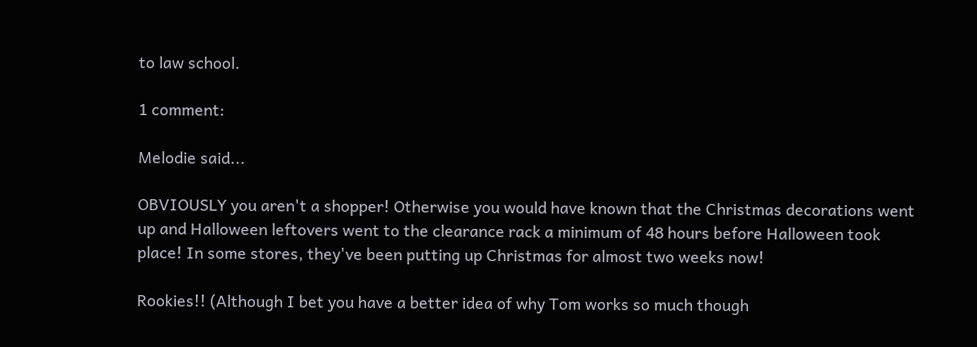to law school.

1 comment:

Melodie said...

OBVIOUSLY you aren't a shopper! Otherwise you would have known that the Christmas decorations went up and Halloween leftovers went to the clearance rack a minimum of 48 hours before Halloween took place! In some stores, they've been putting up Christmas for almost two weeks now!

Rookies!! (Although I bet you have a better idea of why Tom works so much though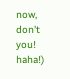now, don't you! haha!)